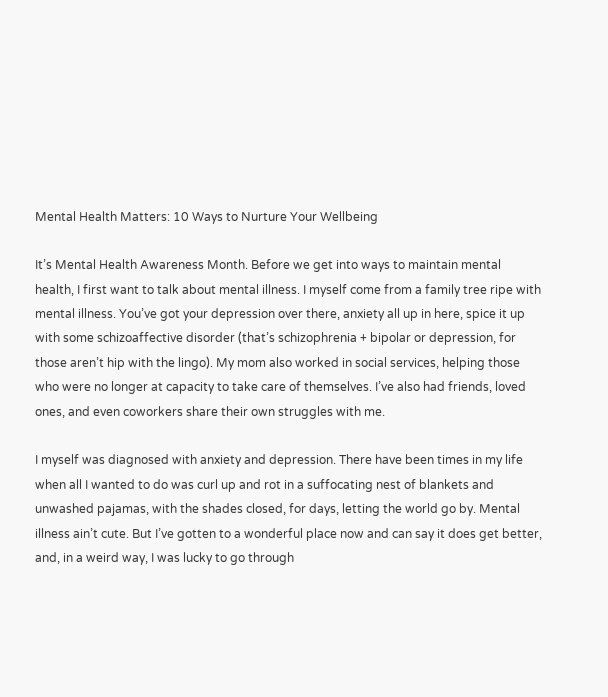Mental Health Matters: 10 Ways to Nurture Your Wellbeing

It’s Mental Health Awareness Month. Before we get into ways to maintain mental health, I first want to talk about mental illness. I myself come from a family tree ripe with mental illness. You’ve got your depression over there, anxiety all up in here, spice it up with some schizoaffective disorder (that’s schizophrenia + bipolar or depression, for those aren’t hip with the lingo). My mom also worked in social services, helping those who were no longer at capacity to take care of themselves. I’ve also had friends, loved ones, and even coworkers share their own struggles with me.

I myself was diagnosed with anxiety and depression. There have been times in my life when all I wanted to do was curl up and rot in a suffocating nest of blankets and unwashed pajamas, with the shades closed, for days, letting the world go by. Mental illness ain’t cute. But I’ve gotten to a wonderful place now and can say it does get better, and, in a weird way, I was lucky to go through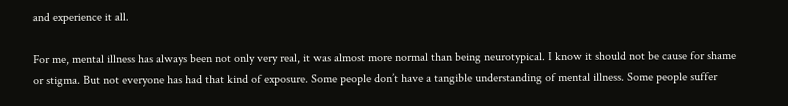and experience it all.

For me, mental illness has always been not only very real, it was almost more normal than being neurotypical. I know it should not be cause for shame or stigma. But not everyone has had that kind of exposure. Some people don’t have a tangible understanding of mental illness. Some people suffer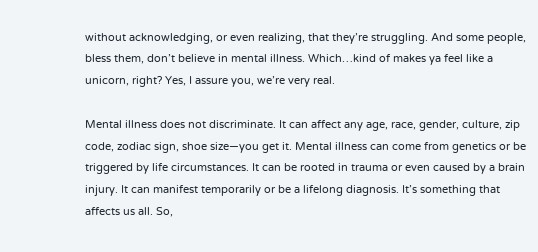without acknowledging, or even realizing, that they’re struggling. And some people, bless them, don’t believe in mental illness. Which…kind of makes ya feel like a unicorn, right? Yes, I assure you, we’re very real.

Mental illness does not discriminate. It can affect any age, race, gender, culture, zip code, zodiac sign, shoe size—you get it. Mental illness can come from genetics or be triggered by life circumstances. It can be rooted in trauma or even caused by a brain injury. It can manifest temporarily or be a lifelong diagnosis. It’s something that affects us all. So,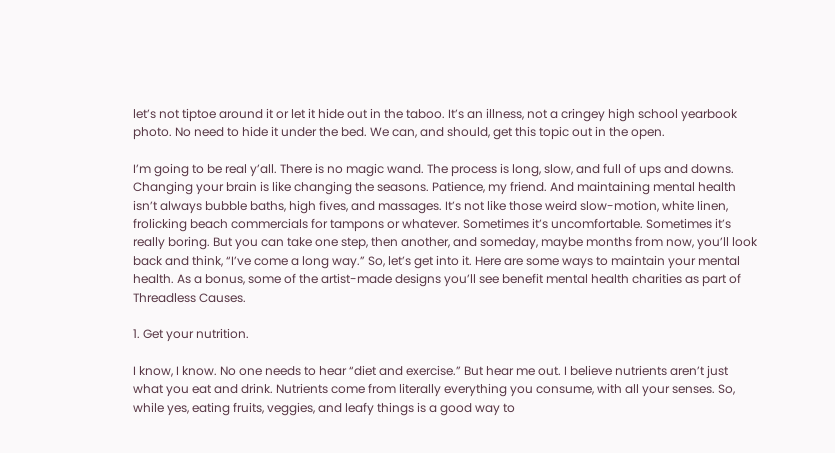let’s not tiptoe around it or let it hide out in the taboo. It’s an illness, not a cringey high school yearbook photo. No need to hide it under the bed. We can, and should, get this topic out in the open.

I’m going to be real y’all. There is no magic wand. The process is long, slow, and full of ups and downs. Changing your brain is like changing the seasons. Patience, my friend. And maintaining mental health isn’t always bubble baths, high fives, and massages. It’s not like those weird slow-motion, white linen, frolicking beach commercials for tampons or whatever. Sometimes it’s uncomfortable. Sometimes it’s really boring. But you can take one step, then another, and someday, maybe months from now, you’ll look back and think, “I’ve come a long way.” So, let’s get into it. Here are some ways to maintain your mental health. As a bonus, some of the artist-made designs you’ll see benefit mental health charities as part of Threadless Causes.

1. Get your nutrition.

I know, I know. No one needs to hear “diet and exercise.” But hear me out. I believe nutrients aren’t just what you eat and drink. Nutrients come from literally everything you consume, with all your senses. So, while yes, eating fruits, veggies, and leafy things is a good way to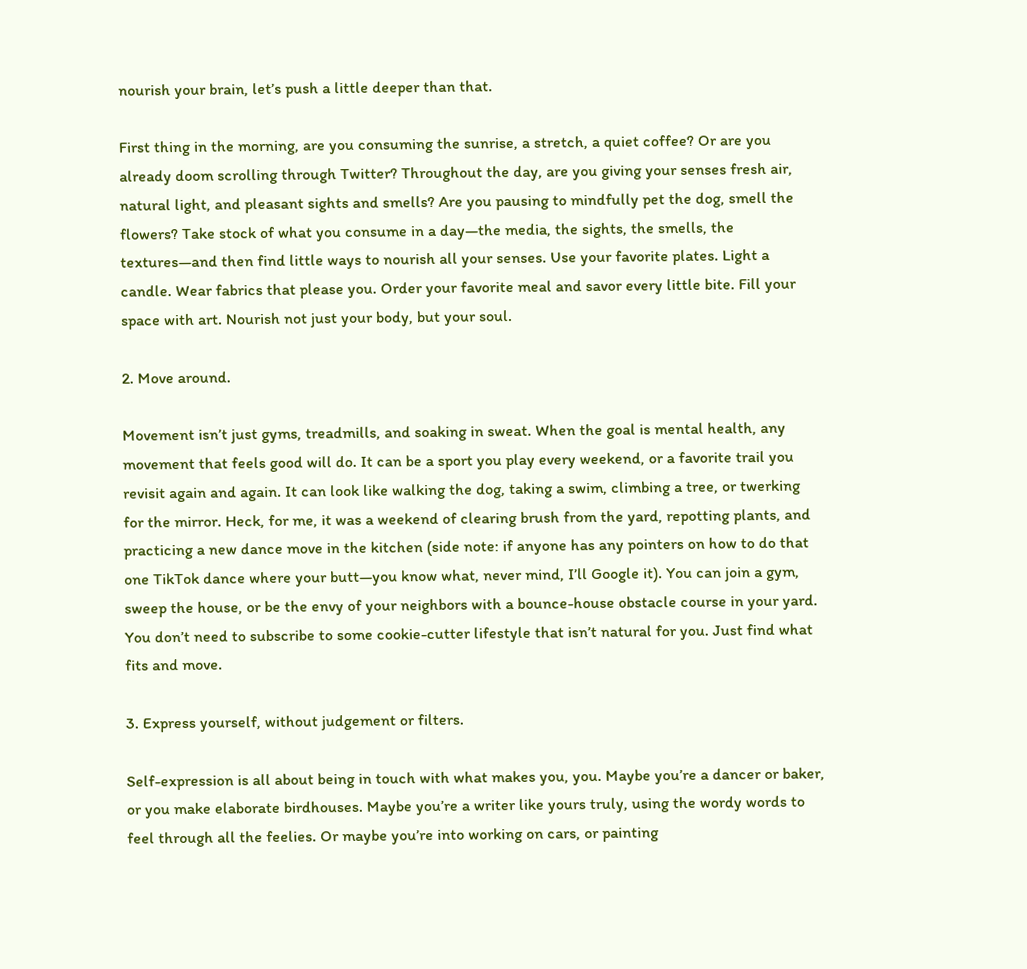nourish your brain, let’s push a little deeper than that.

First thing in the morning, are you consuming the sunrise, a stretch, a quiet coffee? Or are you already doom scrolling through Twitter? Throughout the day, are you giving your senses fresh air, natural light, and pleasant sights and smells? Are you pausing to mindfully pet the dog, smell the flowers? Take stock of what you consume in a day—the media, the sights, the smells, the textures—and then find little ways to nourish all your senses. Use your favorite plates. Light a candle. Wear fabrics that please you. Order your favorite meal and savor every little bite. Fill your space with art. Nourish not just your body, but your soul.

2. Move around.

Movement isn’t just gyms, treadmills, and soaking in sweat. When the goal is mental health, any movement that feels good will do. It can be a sport you play every weekend, or a favorite trail you revisit again and again. It can look like walking the dog, taking a swim, climbing a tree, or twerking for the mirror. Heck, for me, it was a weekend of clearing brush from the yard, repotting plants, and practicing a new dance move in the kitchen (side note: if anyone has any pointers on how to do that one TikTok dance where your butt—you know what, never mind, I’ll Google it). You can join a gym, sweep the house, or be the envy of your neighbors with a bounce-house obstacle course in your yard. You don’t need to subscribe to some cookie-cutter lifestyle that isn’t natural for you. Just find what fits and move.

3. Express yourself, without judgement or filters.

Self-expression is all about being in touch with what makes you, you. Maybe you’re a dancer or baker, or you make elaborate birdhouses. Maybe you’re a writer like yours truly, using the wordy words to feel through all the feelies. Or maybe you’re into working on cars, or painting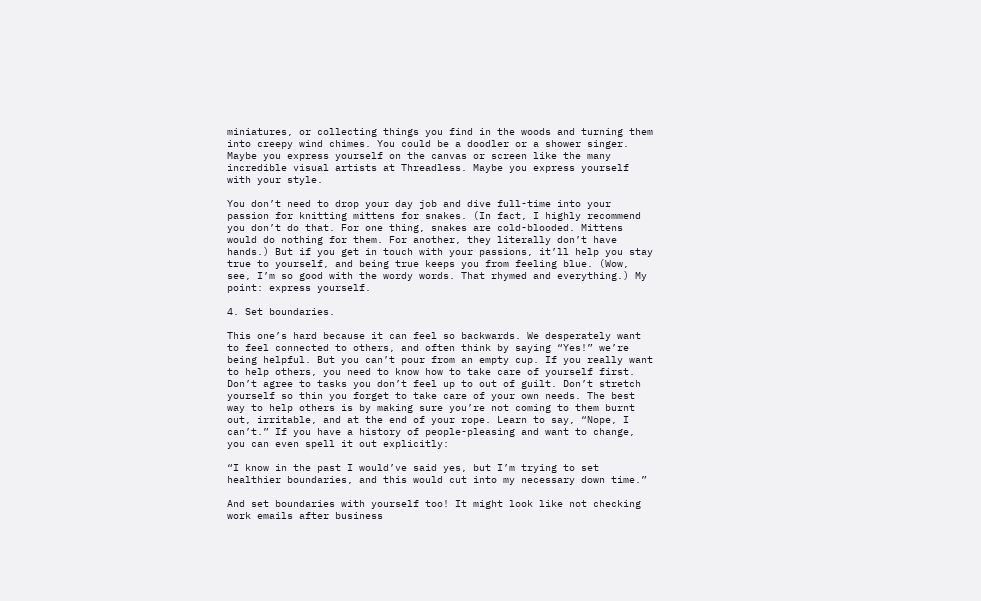miniatures, or collecting things you find in the woods and turning them into creepy wind chimes. You could be a doodler or a shower singer. Maybe you express yourself on the canvas or screen like the many incredible visual artists at Threadless. Maybe you express yourself with your style.

You don’t need to drop your day job and dive full-time into your passion for knitting mittens for snakes. (In fact, I highly recommend you don’t do that. For one thing, snakes are cold-blooded. Mittens would do nothing for them. For another, they literally don’t have hands.) But if you get in touch with your passions, it’ll help you stay true to yourself, and being true keeps you from feeling blue. (Wow, see, I’m so good with the wordy words. That rhymed and everything.) My point: express yourself.

4. Set boundaries.

This one’s hard because it can feel so backwards. We desperately want to feel connected to others, and often think by saying “Yes!” we’re being helpful. But you can’t pour from an empty cup. If you really want to help others, you need to know how to take care of yourself first. Don’t agree to tasks you don’t feel up to out of guilt. Don’t stretch yourself so thin you forget to take care of your own needs. The best way to help others is by making sure you’re not coming to them burnt out, irritable, and at the end of your rope. Learn to say, “Nope, I can’t.” If you have a history of people-pleasing and want to change, you can even spell it out explicitly:

“I know in the past I would’ve said yes, but I’m trying to set healthier boundaries, and this would cut into my necessary down time.”

And set boundaries with yourself too! It might look like not checking work emails after business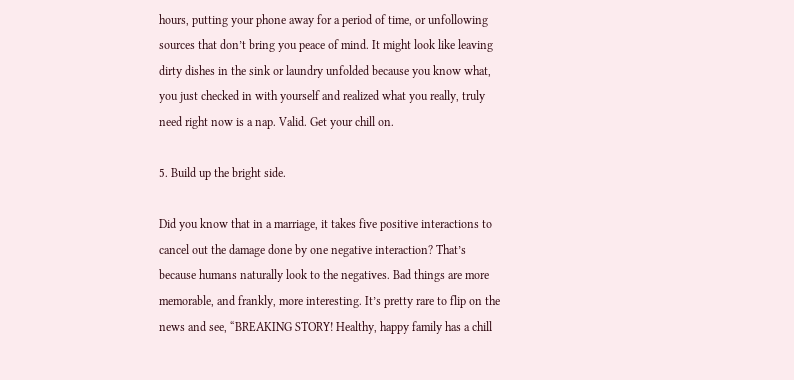hours, putting your phone away for a period of time, or unfollowing sources that don’t bring you peace of mind. It might look like leaving dirty dishes in the sink or laundry unfolded because you know what, you just checked in with yourself and realized what you really, truly need right now is a nap. Valid. Get your chill on.

5. Build up the bright side.

Did you know that in a marriage, it takes five positive interactions to cancel out the damage done by one negative interaction? That’s because humans naturally look to the negatives. Bad things are more memorable, and frankly, more interesting. It’s pretty rare to flip on the news and see, “BREAKING STORY! Healthy, happy family has a chill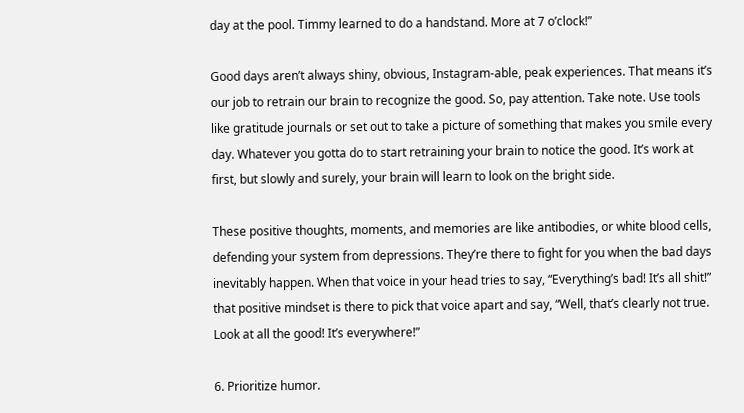day at the pool. Timmy learned to do a handstand. More at 7 o’clock!”

Good days aren’t always shiny, obvious, Instagram-able, peak experiences. That means it’s our job to retrain our brain to recognize the good. So, pay attention. Take note. Use tools like gratitude journals or set out to take a picture of something that makes you smile every day. Whatever you gotta do to start retraining your brain to notice the good. It’s work at first, but slowly and surely, your brain will learn to look on the bright side.

These positive thoughts, moments, and memories are like antibodies, or white blood cells, defending your system from depressions. They’re there to fight for you when the bad days inevitably happen. When that voice in your head tries to say, “Everything’s bad! It’s all shit!” that positive mindset is there to pick that voice apart and say, “Well, that’s clearly not true. Look at all the good! It’s everywhere!”

6. Prioritize humor.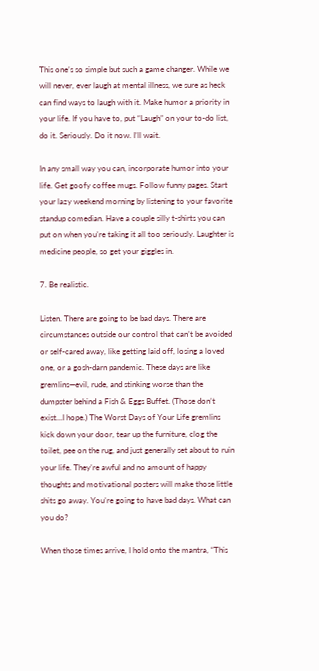This one’s so simple but such a game changer. While we will never, ever laugh at mental illness, we sure as heck can find ways to laugh with it. Make humor a priority in your life. If you have to, put “Laugh” on your to-do list, do it. Seriously. Do it now. I’ll wait.

In any small way you can, incorporate humor into your life. Get goofy coffee mugs. Follow funny pages. Start your lazy weekend morning by listening to your favorite standup comedian. Have a couple silly t-shirts you can put on when you’re taking it all too seriously. Laughter is medicine people, so get your giggles in.

7. Be realistic.

Listen. There are going to be bad days. There are circumstances outside our control that can’t be avoided or self-cared away, like getting laid off, losing a loved one, or a gosh-darn pandemic. These days are like gremlins—evil, rude, and stinking worse than the dumpster behind a Fish & Eggs Buffet. (Those don’t exist…I hope.) The Worst Days of Your Life gremlins kick down your door, tear up the furniture, clog the toilet, pee on the rug, and just generally set about to ruin your life. They’re awful and no amount of happy thoughts and motivational posters will make those little shits go away. You’re going to have bad days. What can you do?

When those times arrive, I hold onto the mantra, “This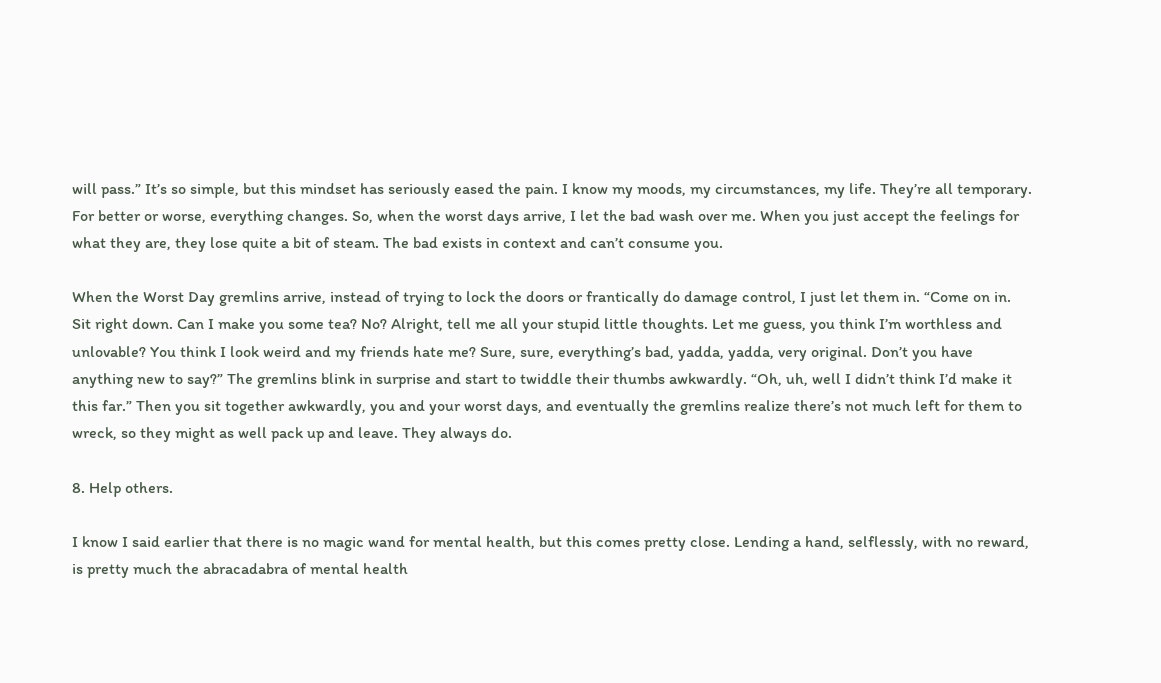will pass.” It’s so simple, but this mindset has seriously eased the pain. I know my moods, my circumstances, my life. They’re all temporary. For better or worse, everything changes. So, when the worst days arrive, I let the bad wash over me. When you just accept the feelings for what they are, they lose quite a bit of steam. The bad exists in context and can’t consume you.

When the Worst Day gremlins arrive, instead of trying to lock the doors or frantically do damage control, I just let them in. “Come on in. Sit right down. Can I make you some tea? No? Alright, tell me all your stupid little thoughts. Let me guess, you think I’m worthless and unlovable? You think I look weird and my friends hate me? Sure, sure, everything’s bad, yadda, yadda, very original. Don’t you have anything new to say?” The gremlins blink in surprise and start to twiddle their thumbs awkwardly. “Oh, uh, well I didn’t think I’d make it this far.” Then you sit together awkwardly, you and your worst days, and eventually the gremlins realize there’s not much left for them to wreck, so they might as well pack up and leave. They always do.

8. Help others.

I know I said earlier that there is no magic wand for mental health, but this comes pretty close. Lending a hand, selflessly, with no reward, is pretty much the abracadabra of mental health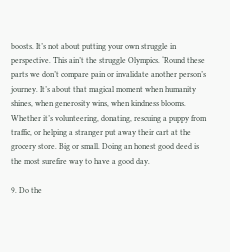boosts. It’s not about putting your own struggle in perspective. This ain’t the struggle Olympics. ‘Round these parts we don’t compare pain or invalidate another person’s journey. It’s about that magical moment when humanity shines, when generosity wins, when kindness blooms. Whether it’s volunteering, donating, rescuing a puppy from traffic, or helping a stranger put away their cart at the grocery store. Big or small. Doing an honest good deed is the most surefire way to have a good day.

9. Do the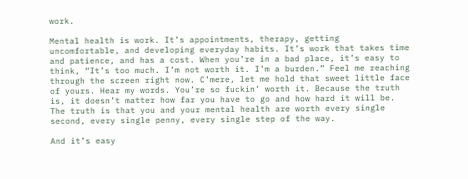work.

Mental health is work. It’s appointments, therapy, getting uncomfortable, and developing everyday habits. It’s work that takes time and patience, and has a cost. When you’re in a bad place, it’s easy to think, “It’s too much. I’m not worth it. I’m a burden.” Feel me reaching through the screen right now. C’mere, let me hold that sweet little face of yours. Hear my words. You’re so fuckin’ worth it. Because the truth is, it doesn’t matter how far you have to go and how hard it will be. The truth is that you and your mental health are worth every single second, every single penny, every single step of the way.

And it’s easy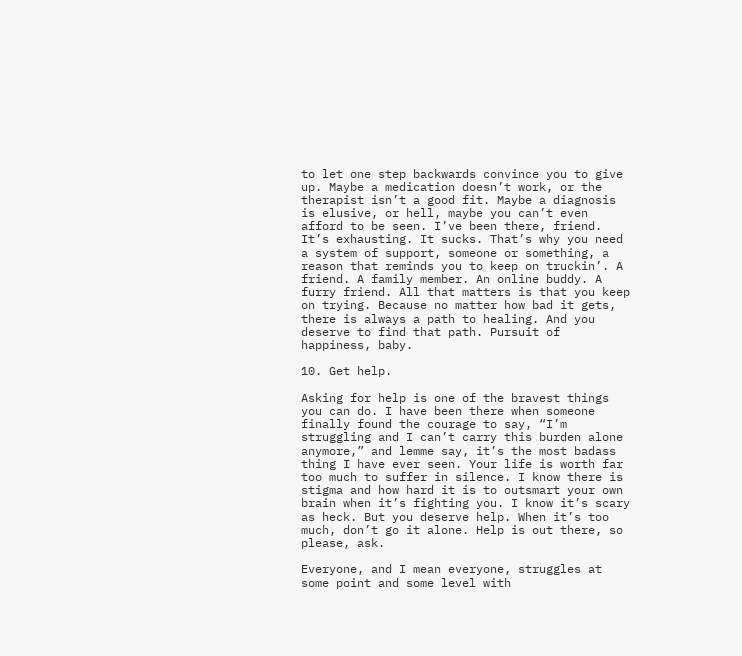to let one step backwards convince you to give up. Maybe a medication doesn’t work, or the therapist isn’t a good fit. Maybe a diagnosis is elusive, or hell, maybe you can’t even afford to be seen. I’ve been there, friend. It’s exhausting. It sucks. That’s why you need a system of support, someone or something, a reason that reminds you to keep on truckin’. A friend. A family member. An online buddy. A furry friend. All that matters is that you keep on trying. Because no matter how bad it gets, there is always a path to healing. And you deserve to find that path. Pursuit of happiness, baby.

10. Get help.

Asking for help is one of the bravest things you can do. I have been there when someone finally found the courage to say, “I’m struggling and I can’t carry this burden alone anymore,” and lemme say, it’s the most badass thing I have ever seen. Your life is worth far too much to suffer in silence. I know there is stigma and how hard it is to outsmart your own brain when it’s fighting you. I know it’s scary as heck. But you deserve help. When it’s too much, don’t go it alone. Help is out there, so please, ask.

Everyone, and I mean everyone, struggles at some point and some level with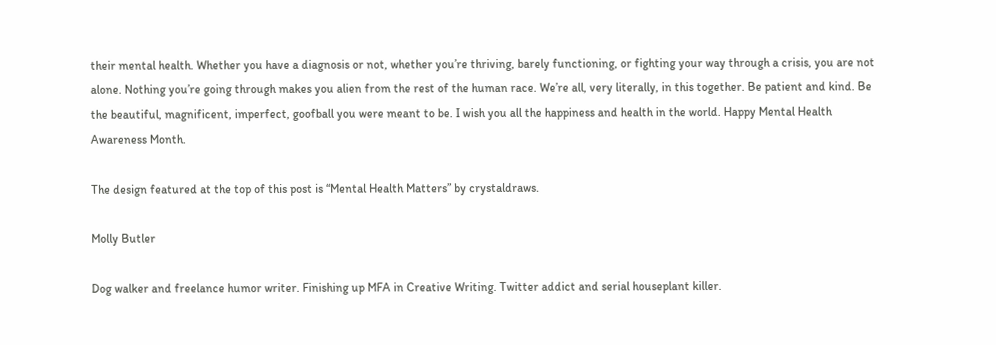their mental health. Whether you have a diagnosis or not, whether you’re thriving, barely functioning, or fighting your way through a crisis, you are not alone. Nothing you’re going through makes you alien from the rest of the human race. We’re all, very literally, in this together. Be patient and kind. Be the beautiful, magnificent, imperfect, goofball you were meant to be. I wish you all the happiness and health in the world. Happy Mental Health Awareness Month.

The design featured at the top of this post is “Mental Health Matters” by crystaldraws.

Molly Butler

Dog walker and freelance humor writer. Finishing up MFA in Creative Writing. Twitter addict and serial houseplant killer.